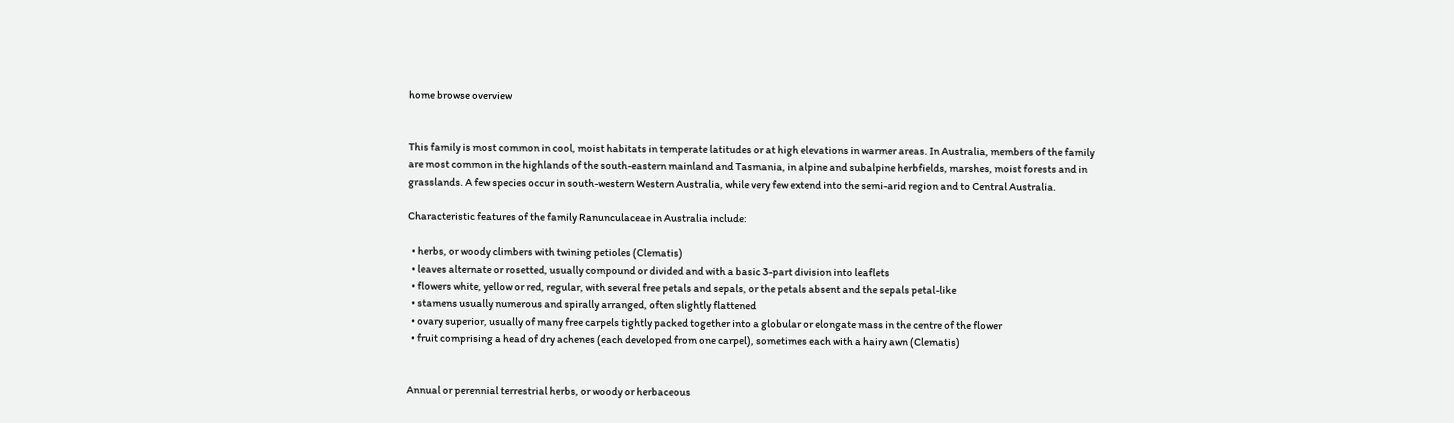home browse overview


This family is most common in cool, moist habitats in temperate latitudes or at high elevations in warmer areas. In Australia, members of the family are most common in the highlands of the south-eastern mainland and Tasmania, in alpine and subalpine herbfields, marshes, moist forests and in grasslands. A few species occur in south-western Western Australia, while very few extend into the semi-arid region and to Central Australia.

Characteristic features of the family Ranunculaceae in Australia include:

  • herbs, or woody climbers with twining petioles (Clematis)
  • leaves alternate or rosetted, usually compound or divided and with a basic 3-part division into leaflets
  • flowers white, yellow or red, regular, with several free petals and sepals, or the petals absent and the sepals petal-like
  • stamens usually numerous and spirally arranged, often slightly flattened
  • ovary superior, usually of many free carpels tightly packed together into a globular or elongate mass in the centre of the flower
  • fruit comprising a head of dry achenes (each developed from one carpel), sometimes each with a hairy awn (Clematis)


Annual or perennial terrestrial herbs, or woody or herbaceous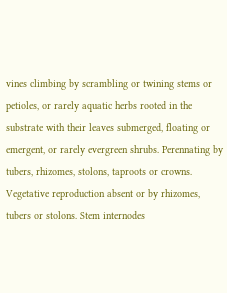vines climbing by scrambling or twining stems or petioles, or rarely aquatic herbs rooted in the substrate with their leaves submerged, floating or emergent, or rarely evergreen shrubs. Perennating by tubers, rhizomes, stolons, taproots or crowns. Vegetative reproduction absent or by rhizomes, tubers or stolons. Stem internodes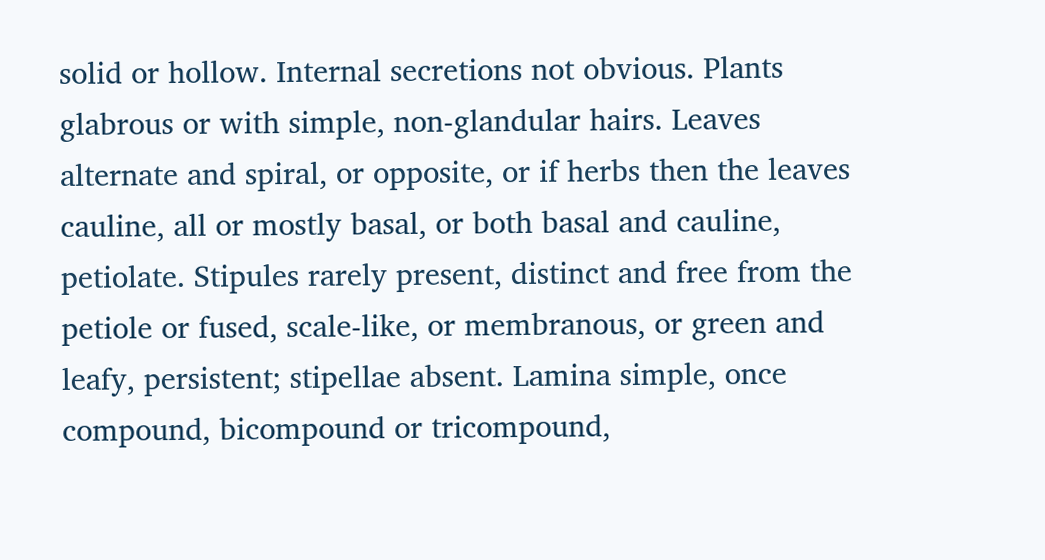solid or hollow. Internal secretions not obvious. Plants glabrous or with simple, non-glandular hairs. Leaves alternate and spiral, or opposite, or if herbs then the leaves cauline, all or mostly basal, or both basal and cauline, petiolate. Stipules rarely present, distinct and free from the petiole or fused, scale-like, or membranous, or green and leafy, persistent; stipellae absent. Lamina simple, once compound, bicompound or tricompound,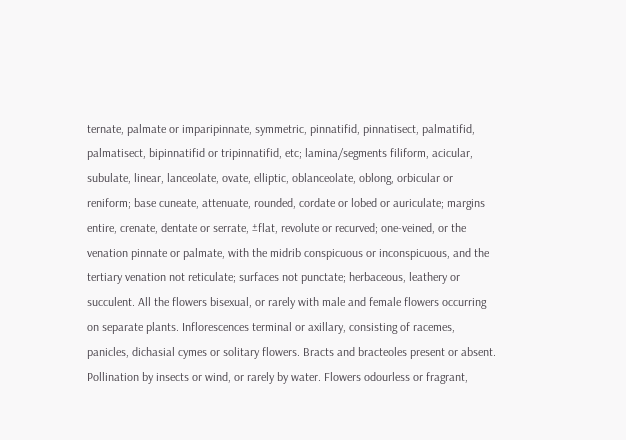ternate, palmate or imparipinnate, symmetric, pinnatifid, pinnatisect, palmatifid, palmatisect, bipinnatifid or tripinnatifid, etc; lamina/segments filiform, acicular, subulate, linear, lanceolate, ovate, elliptic, oblanceolate, oblong, orbicular or reniform; base cuneate, attenuate, rounded, cordate or lobed or auriculate; margins entire, crenate, dentate or serrate, ±flat, revolute or recurved; one-veined, or the venation pinnate or palmate, with the midrib conspicuous or inconspicuous, and the tertiary venation not reticulate; surfaces not punctate; herbaceous, leathery or succulent. All the flowers bisexual, or rarely with male and female flowers occurring on separate plants. Inflorescences terminal or axillary, consisting of racemes, panicles, dichasial cymes or solitary flowers. Bracts and bracteoles present or absent. Pollination by insects or wind, or rarely by water. Flowers odourless or fragrant,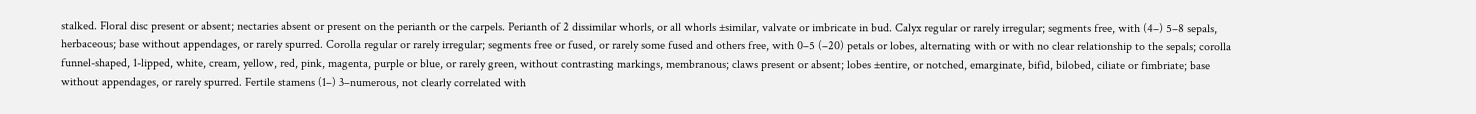stalked. Floral disc present or absent; nectaries absent or present on the perianth or the carpels. Perianth of 2 dissimilar whorls, or all whorls ±similar, valvate or imbricate in bud. Calyx regular or rarely irregular; segments free, with (4–) 5–8 sepals, herbaceous; base without appendages, or rarely spurred. Corolla regular or rarely irregular; segments free or fused, or rarely some fused and others free, with 0–5 (–20) petals or lobes, alternating with or with no clear relationship to the sepals; corolla funnel-shaped, 1-lipped, white, cream, yellow, red, pink, magenta, purple or blue, or rarely green, without contrasting markings, membranous; claws present or absent; lobes ±entire, or notched, emarginate, bifid, bilobed, ciliate or fimbriate; base without appendages, or rarely spurred. Fertile stamens (1–) 3–numerous, not clearly correlated with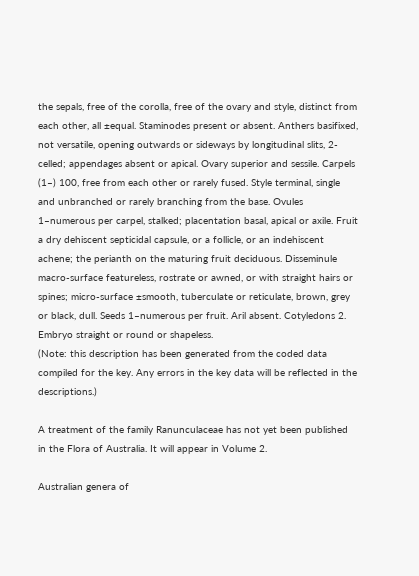the sepals, free of the corolla, free of the ovary and style, distinct from each other, all ±equal. Staminodes present or absent. Anthers basifixed, not versatile, opening outwards or sideways by longitudinal slits, 2-celled; appendages absent or apical. Ovary superior and sessile. Carpels (1–) 100, free from each other or rarely fused. Style terminal, single and unbranched or rarely branching from the base. Ovules 1–numerous per carpel, stalked; placentation basal, apical or axile. Fruit a dry dehiscent septicidal capsule, or a follicle, or an indehiscent achene; the perianth on the maturing fruit deciduous. Disseminule macro-surface featureless, rostrate or awned, or with straight hairs or spines; micro-surface ±smooth, tuberculate or reticulate, brown, grey or black, dull. Seeds 1–numerous per fruit. Aril absent. Cotyledons 2. Embryo straight or round or shapeless.
(Note: this description has been generated from the coded data compiled for the key. Any errors in the key data will be reflected in the descriptions.)

A treatment of the family Ranunculaceae has not yet been published in the Flora of Australia. It will appear in Volume 2.

Australian genera of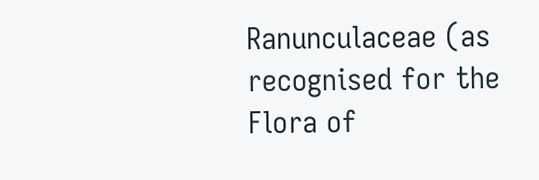Ranunculaceae (as recognised for the Flora of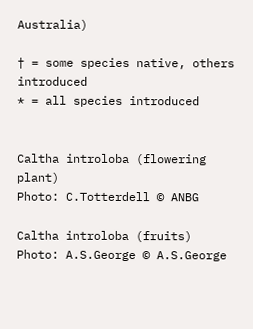Australia)

† = some species native, others introduced
* = all species introduced


Caltha introloba (flowering plant)
Photo: C.Totterdell © ANBG

Caltha introloba (fruits)
Photo: A.S.George © A.S.George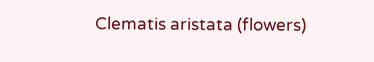Clematis aristata (flowers)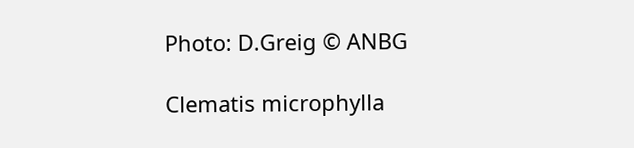Photo: D.Greig © ANBG

Clematis microphylla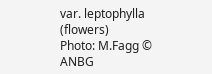var. leptophylla (flowers)
Photo: M.Fagg © ANBG